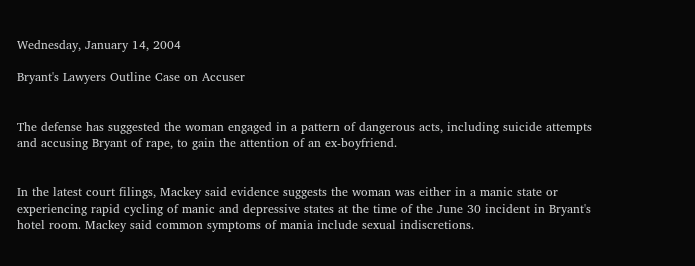Wednesday, January 14, 2004

Bryant's Lawyers Outline Case on Accuser


The defense has suggested the woman engaged in a pattern of dangerous acts, including suicide attempts and accusing Bryant of rape, to gain the attention of an ex-boyfriend.


In the latest court filings, Mackey said evidence suggests the woman was either in a manic state or experiencing rapid cycling of manic and depressive states at the time of the June 30 incident in Bryant's hotel room. Mackey said common symptoms of mania include sexual indiscretions.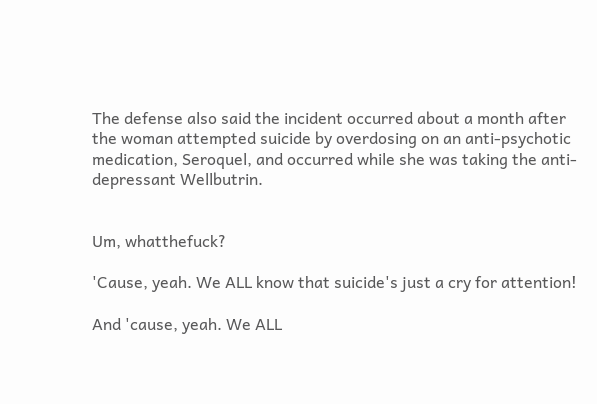The defense also said the incident occurred about a month after the woman attempted suicide by overdosing on an anti-psychotic medication, Seroquel, and occurred while she was taking the anti-depressant Wellbutrin.


Um, whatthefuck?

'Cause, yeah. We ALL know that suicide's just a cry for attention!

And 'cause, yeah. We ALL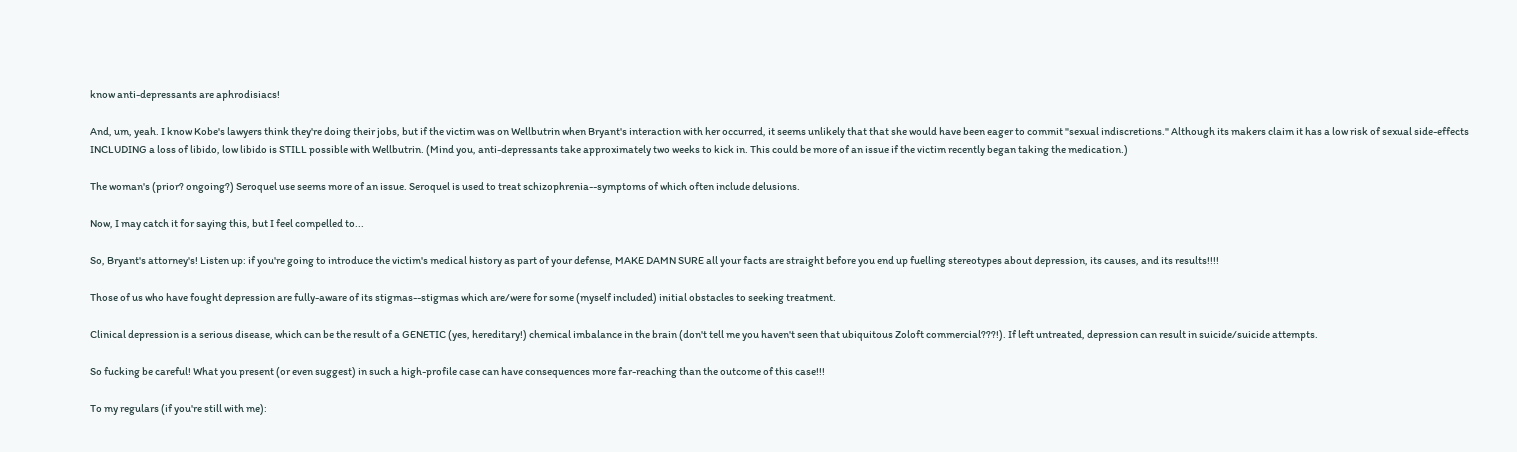know anti-depressants are aphrodisiacs!

And, um, yeah. I know Kobe's lawyers think they're doing their jobs, but if the victim was on Wellbutrin when Bryant's interaction with her occurred, it seems unlikely that that she would have been eager to commit "sexual indiscretions." Although its makers claim it has a low risk of sexual side-effects INCLUDING a loss of libido, low libido is STILL possible with Wellbutrin. (Mind you, anti-depressants take approximately two weeks to kick in. This could be more of an issue if the victim recently began taking the medication.)

The woman's (prior? ongoing?) Seroquel use seems more of an issue. Seroquel is used to treat schizophrenia--symptoms of which often include delusions.

Now, I may catch it for saying this, but I feel compelled to...

So, Bryant's attorney's! Listen up: if you're going to introduce the victim's medical history as part of your defense, MAKE DAMN SURE all your facts are straight before you end up fuelling stereotypes about depression, its causes, and its results!!!!

Those of us who have fought depression are fully-aware of its stigmas--stigmas which are/were for some (myself included) initial obstacles to seeking treatment.

Clinical depression is a serious disease, which can be the result of a GENETIC (yes, hereditary!) chemical imbalance in the brain (don't tell me you haven't seen that ubiquitous Zoloft commercial???!). If left untreated, depression can result in suicide/suicide attempts.

So fucking be careful! What you present (or even suggest) in such a high-profile case can have consequences more far-reaching than the outcome of this case!!!

To my regulars (if you're still with me):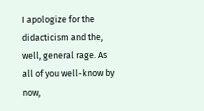I apologize for the didacticism and the, well, general rage. As all of you well-know by now,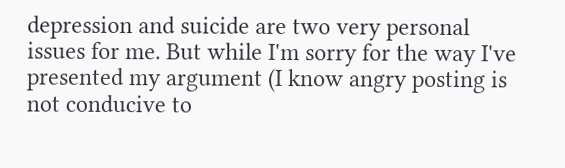depression and suicide are two very personal issues for me. But while I'm sorry for the way I've presented my argument (I know angry posting is not conducive to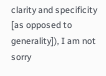clarity and specificity [as opposed to generality]), I am not sorry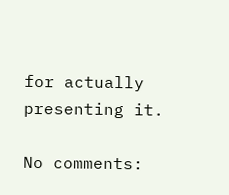for actually presenting it.

No comments: